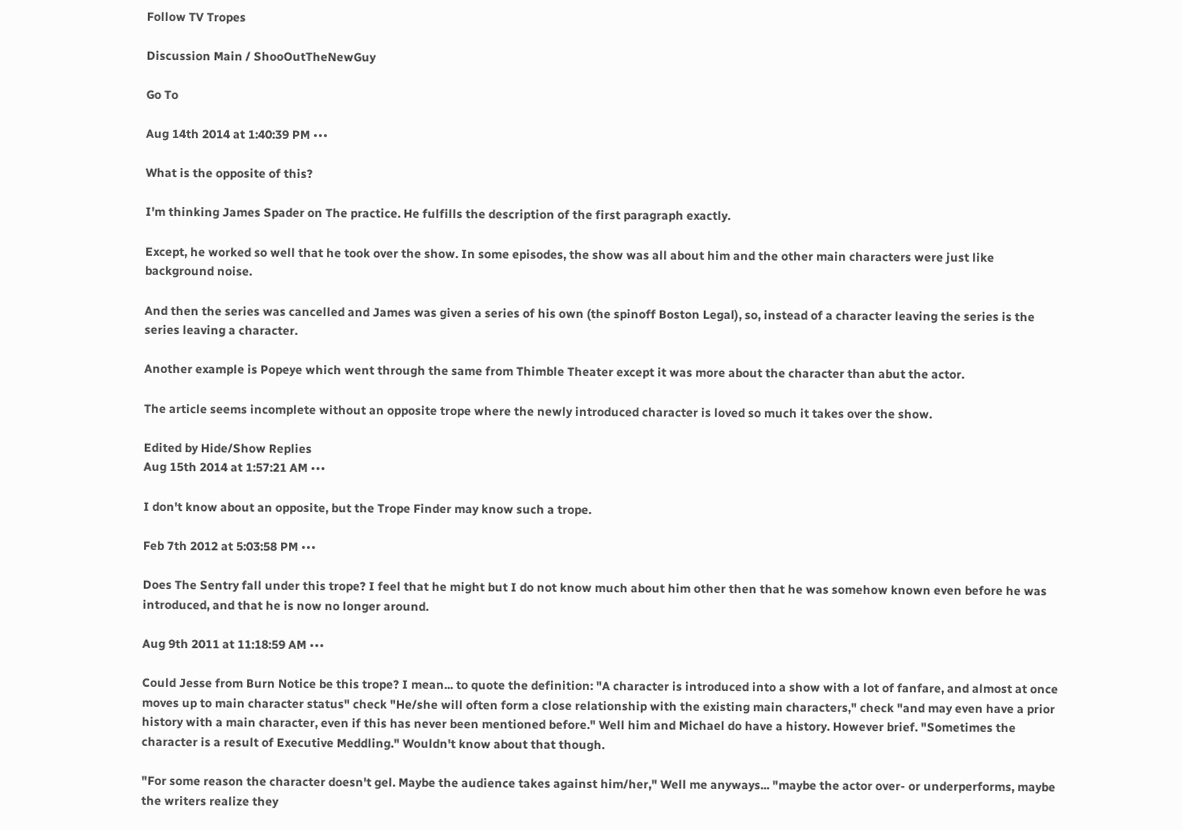Follow TV Tropes

Discussion Main / ShooOutTheNewGuy

Go To

Aug 14th 2014 at 1:40:39 PM •••

What is the opposite of this?

I'm thinking James Spader on The practice. He fulfills the description of the first paragraph exactly.

Except, he worked so well that he took over the show. In some episodes, the show was all about him and the other main characters were just like background noise.

And then the series was cancelled and James was given a series of his own (the spinoff Boston Legal), so, instead of a character leaving the series is the series leaving a character.

Another example is Popeye which went through the same from Thimble Theater except it was more about the character than abut the actor.

The article seems incomplete without an opposite trope where the newly introduced character is loved so much it takes over the show.

Edited by Hide/Show Replies
Aug 15th 2014 at 1:57:21 AM •••

I don't know about an opposite, but the Trope Finder may know such a trope.

Feb 7th 2012 at 5:03:58 PM •••

Does The Sentry fall under this trope? I feel that he might but I do not know much about him other then that he was somehow known even before he was introduced, and that he is now no longer around.

Aug 9th 2011 at 11:18:59 AM •••

Could Jesse from Burn Notice be this trope? I mean... to quote the definition: "A character is introduced into a show with a lot of fanfare, and almost at once moves up to main character status" check "He/she will often form a close relationship with the existing main characters," check "and may even have a prior history with a main character, even if this has never been mentioned before." Well him and Michael do have a history. However brief. "Sometimes the character is a result of Executive Meddling." Wouldn't know about that though.

"For some reason the character doesn't gel. Maybe the audience takes against him/her," Well me anyways... "maybe the actor over- or underperforms, maybe the writers realize they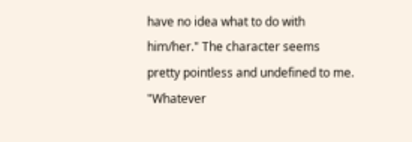have no idea what to do with him/her." The character seems pretty pointless and undefined to me. "Whatever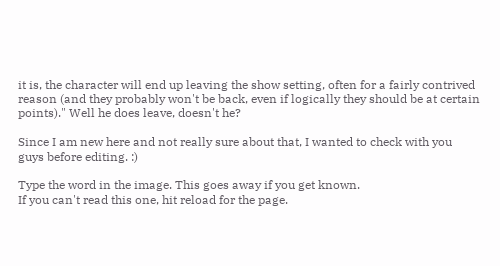it is, the character will end up leaving the show setting, often for a fairly contrived reason (and they probably won't be back, even if logically they should be at certain points)." Well he does leave, doesn't he?

Since I am new here and not really sure about that, I wanted to check with you guys before editing. :)

Type the word in the image. This goes away if you get known.
If you can't read this one, hit reload for the page.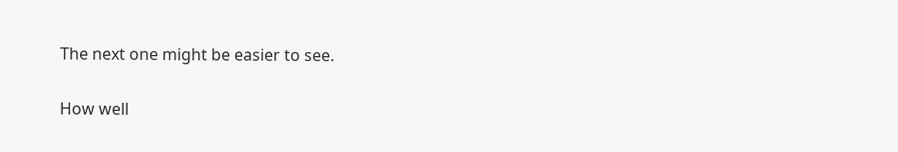The next one might be easier to see.

How well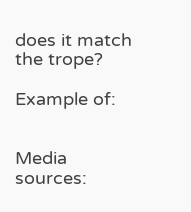does it match the trope?

Example of:


Media sources: